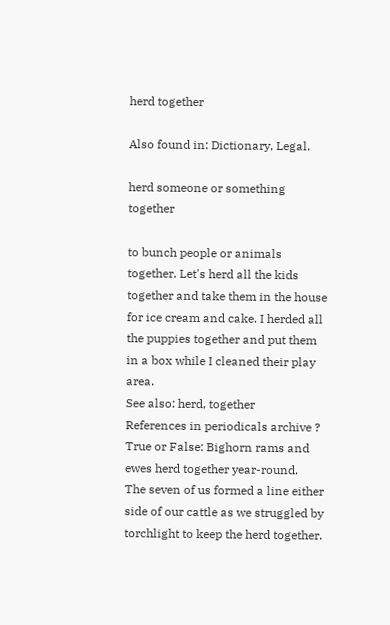herd together

Also found in: Dictionary, Legal.

herd someone or something together

to bunch people or animals together. Let's herd all the kids together and take them in the house for ice cream and cake. I herded all the puppies together and put them in a box while I cleaned their play area.
See also: herd, together
References in periodicals archive ?
True or False: Bighorn rams and ewes herd together year-round.
The seven of us formed a line either side of our cattle as we struggled by torchlight to keep the herd together.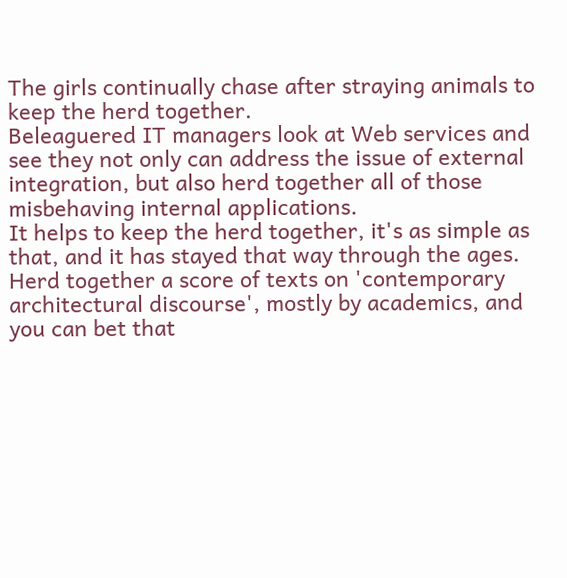The girls continually chase after straying animals to keep the herd together.
Beleaguered IT managers look at Web services and see they not only can address the issue of external integration, but also herd together all of those misbehaving internal applications.
It helps to keep the herd together, it's as simple as that, and it has stayed that way through the ages.
Herd together a score of texts on 'contemporary architectural discourse', mostly by academics, and you can bet that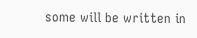some will be written in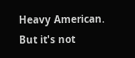Heavy American.
But it's not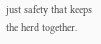just safety that keeps the herd together.